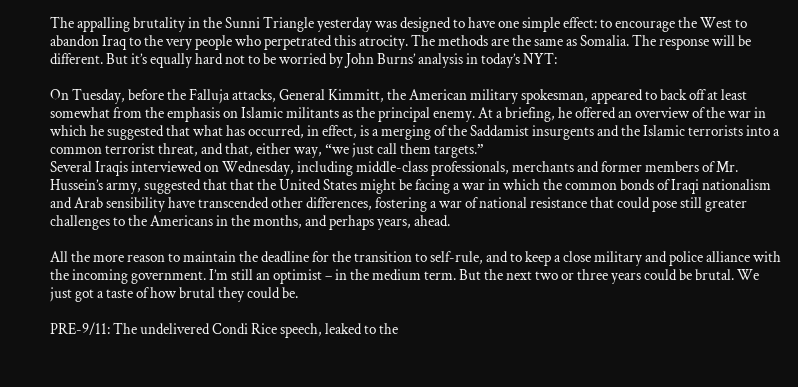The appalling brutality in the Sunni Triangle yesterday was designed to have one simple effect: to encourage the West to abandon Iraq to the very people who perpetrated this atrocity. The methods are the same as Somalia. The response will be different. But it’s equally hard not to be worried by John Burns’ analysis in today’s NYT:

On Tuesday, before the Falluja attacks, General Kimmitt, the American military spokesman, appeared to back off at least somewhat from the emphasis on Islamic militants as the principal enemy. At a briefing, he offered an overview of the war in which he suggested that what has occurred, in effect, is a merging of the Saddamist insurgents and the Islamic terrorists into a common terrorist threat, and that, either way, “we just call them targets.”
Several Iraqis interviewed on Wednesday, including middle-class professionals, merchants and former members of Mr. Hussein’s army, suggested that that the United States might be facing a war in which the common bonds of Iraqi nationalism and Arab sensibility have transcended other differences, fostering a war of national resistance that could pose still greater challenges to the Americans in the months, and perhaps years, ahead.

All the more reason to maintain the deadline for the transition to self-rule, and to keep a close military and police alliance with the incoming government. I’m still an optimist – in the medium term. But the next two or three years could be brutal. We just got a taste of how brutal they could be.

PRE-9/11: The undelivered Condi Rice speech, leaked to the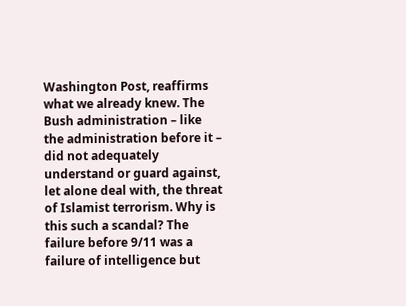Washington Post, reaffirms what we already knew. The Bush administration – like the administration before it – did not adequately understand or guard against, let alone deal with, the threat of Islamist terrorism. Why is this such a scandal? The failure before 9/11 was a failure of intelligence but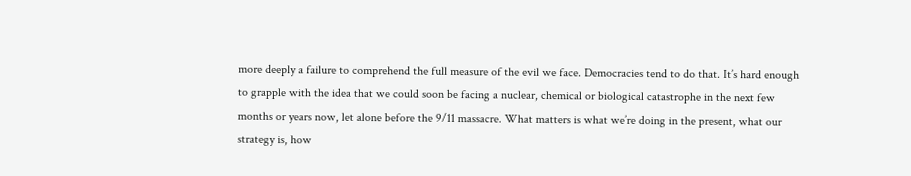more deeply a failure to comprehend the full measure of the evil we face. Democracies tend to do that. It’s hard enough to grapple with the idea that we could soon be facing a nuclear, chemical or biological catastrophe in the next few months or years now, let alone before the 9/11 massacre. What matters is what we’re doing in the present, what our strategy is, how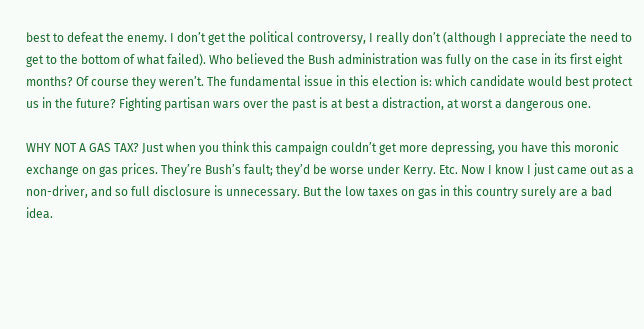best to defeat the enemy. I don’t get the political controversy, I really don’t (although I appreciate the need to get to the bottom of what failed). Who believed the Bush administration was fully on the case in its first eight months? Of course they weren’t. The fundamental issue in this election is: which candidate would best protect us in the future? Fighting partisan wars over the past is at best a distraction, at worst a dangerous one.

WHY NOT A GAS TAX? Just when you think this campaign couldn’t get more depressing, you have this moronic exchange on gas prices. They’re Bush’s fault; they’d be worse under Kerry. Etc. Now I know I just came out as a non-driver, and so full disclosure is unnecessary. But the low taxes on gas in this country surely are a bad idea.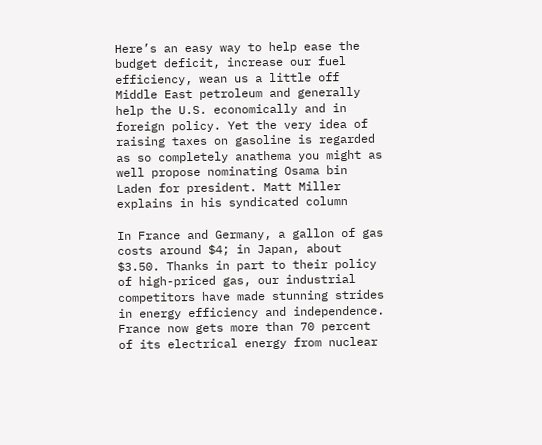Here’s an easy way to help ease the budget deficit, increase our fuel efficiency, wean us a little off Middle East petroleum and generally help the U.S. economically and in foreign policy. Yet the very idea of raising taxes on gasoline is regarded as so completely anathema you might as well propose nominating Osama bin Laden for president. Matt Miller explains in his syndicated column

In France and Germany, a gallon of gas costs around $4; in Japan, about $3.50. Thanks in part to their policy of high-priced gas, our industrial competitors have made stunning strides in energy efficiency and independence. France now gets more than 70 percent of its electrical energy from nuclear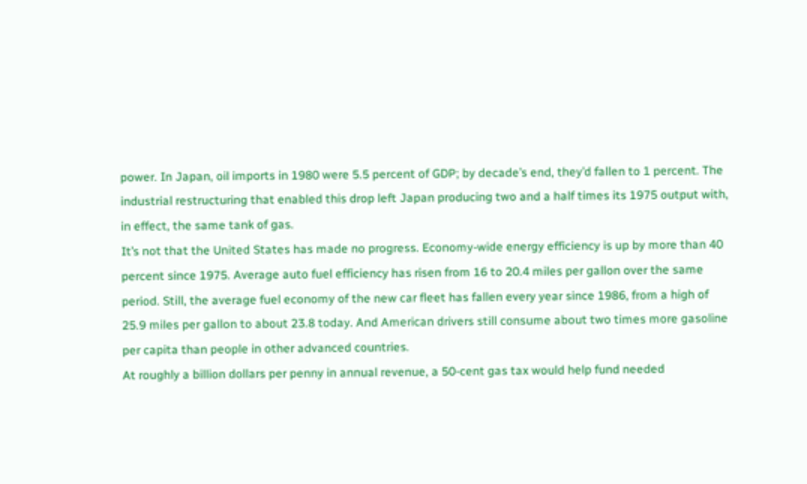power. In Japan, oil imports in 1980 were 5.5 percent of GDP; by decade’s end, they’d fallen to 1 percent. The industrial restructuring that enabled this drop left Japan producing two and a half times its 1975 output with, in effect, the same tank of gas.
It’s not that the United States has made no progress. Economy-wide energy efficiency is up by more than 40 percent since 1975. Average auto fuel efficiency has risen from 16 to 20.4 miles per gallon over the same period. Still, the average fuel economy of the new car fleet has fallen every year since 1986, from a high of 25.9 miles per gallon to about 23.8 today. And American drivers still consume about two times more gasoline per capita than people in other advanced countries.
At roughly a billion dollars per penny in annual revenue, a 50-cent gas tax would help fund needed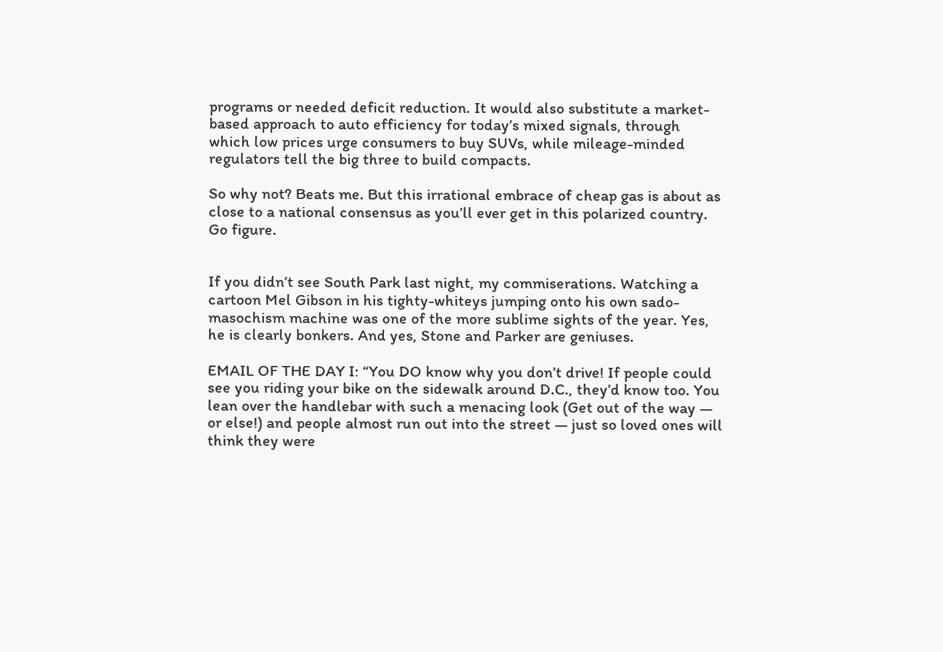programs or needed deficit reduction. It would also substitute a market-based approach to auto efficiency for today’s mixed signals, through which low prices urge consumers to buy SUVs, while mileage-minded regulators tell the big three to build compacts.

So why not? Beats me. But this irrational embrace of cheap gas is about as close to a national consensus as you’ll ever get in this polarized country. Go figure.


If you didn’t see South Park last night, my commiserations. Watching a cartoon Mel Gibson in his tighty-whiteys jumping onto his own sado-masochism machine was one of the more sublime sights of the year. Yes, he is clearly bonkers. And yes, Stone and Parker are geniuses.

EMAIL OF THE DAY I: “You DO know why you don’t drive! If people could see you riding your bike on the sidewalk around D.C., they’d know too. You lean over the handlebar with such a menacing look (Get out of the way — or else!) and people almost run out into the street — just so loved ones will think they were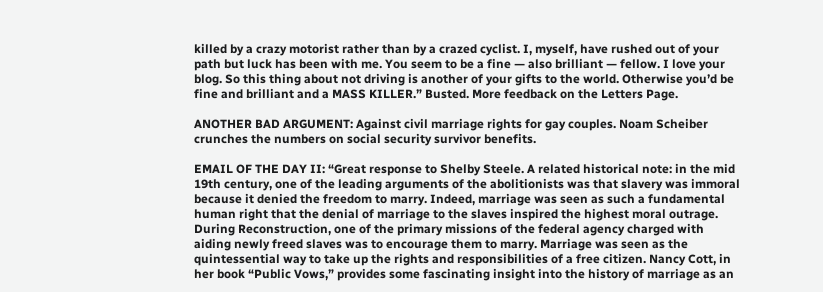killed by a crazy motorist rather than by a crazed cyclist. I, myself, have rushed out of your path but luck has been with me. You seem to be a fine — also brilliant — fellow. I love your blog. So this thing about not driving is another of your gifts to the world. Otherwise you’d be fine and brilliant and a MASS KILLER.” Busted. More feedback on the Letters Page.

ANOTHER BAD ARGUMENT: Against civil marriage rights for gay couples. Noam Scheiber crunches the numbers on social security survivor benefits.

EMAIL OF THE DAY II: “Great response to Shelby Steele. A related historical note: in the mid 19th century, one of the leading arguments of the abolitionists was that slavery was immoral because it denied the freedom to marry. Indeed, marriage was seen as such a fundamental human right that the denial of marriage to the slaves inspired the highest moral outrage. During Reconstruction, one of the primary missions of the federal agency charged with aiding newly freed slaves was to encourage them to marry. Marriage was seen as the quintessential way to take up the rights and responsibilities of a free citizen. Nancy Cott, in her book “Public Vows,” provides some fascinating insight into the history of marriage as an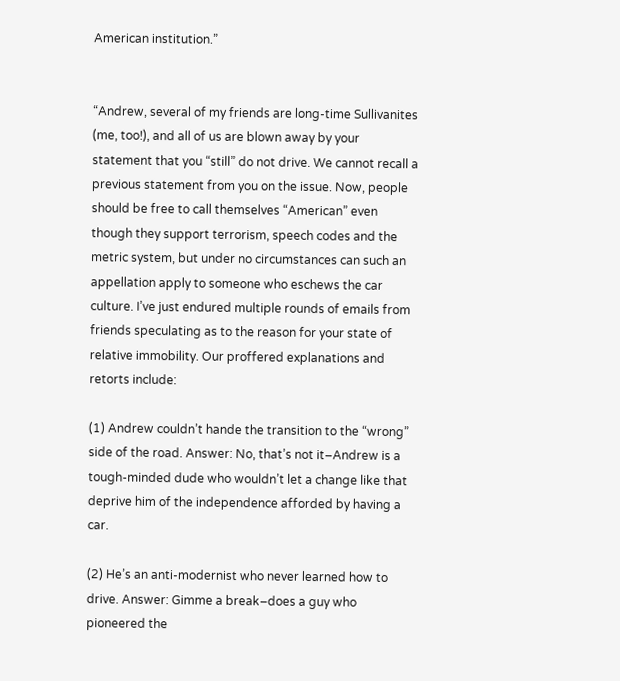American institution.”


“Andrew, several of my friends are long-time Sullivanites (me, too!), and all of us are blown away by your statement that you “still” do not drive. We cannot recall a previous statement from you on the issue. Now, people should be free to call themselves “American” even though they support terrorism, speech codes and the metric system, but under no circumstances can such an appellation apply to someone who eschews the car culture. I’ve just endured multiple rounds of emails from friends speculating as to the reason for your state of relative immobility. Our proffered explanations and retorts include:

(1) Andrew couldn’t hande the transition to the “wrong” side of the road. Answer: No, that’s not it–Andrew is a tough-minded dude who wouldn’t let a change like that deprive him of the independence afforded by having a car.

(2) He’s an anti-modernist who never learned how to drive. Answer: Gimme a break–does a guy who pioneered the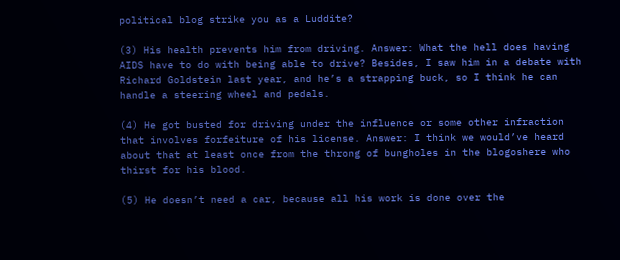political blog strike you as a Luddite?

(3) His health prevents him from driving. Answer: What the hell does having AIDS have to do with being able to drive? Besides, I saw him in a debate with Richard Goldstein last year, and he’s a strapping buck, so I think he can handle a steering wheel and pedals.

(4) He got busted for driving under the influence or some other infraction that involves forfeiture of his license. Answer: I think we would’ve heard about that at least once from the throng of bungholes in the blogoshere who thirst for his blood.

(5) He doesn’t need a car, because all his work is done over the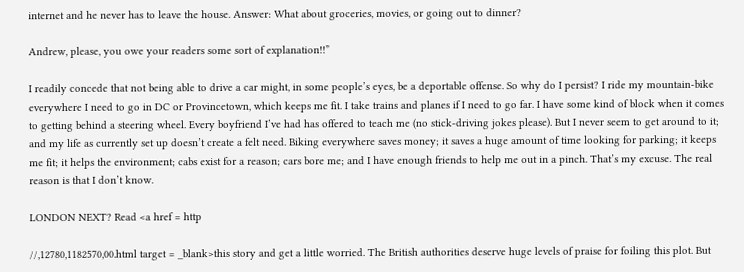internet and he never has to leave the house. Answer: What about groceries, movies, or going out to dinner?

Andrew, please, you owe your readers some sort of explanation!!”

I readily concede that not being able to drive a car might, in some people’s eyes, be a deportable offense. So why do I persist? I ride my mountain-bike everywhere I need to go in DC or Provincetown, which keeps me fit. I take trains and planes if I need to go far. I have some kind of block when it comes to getting behind a steering wheel. Every boyfriend I’ve had has offered to teach me (no stick-driving jokes please). But I never seem to get around to it; and my life as currently set up doesn’t create a felt need. Biking everywhere saves money; it saves a huge amount of time looking for parking; it keeps me fit; it helps the environment; cabs exist for a reason; cars bore me; and I have enough friends to help me out in a pinch. That’s my excuse. The real reason is that I don’t know.

LONDON NEXT? Read <a href = http

//,12780,1182570,00.html target = _blank>this story and get a little worried. The British authorities deserve huge levels of praise for foiling this plot. But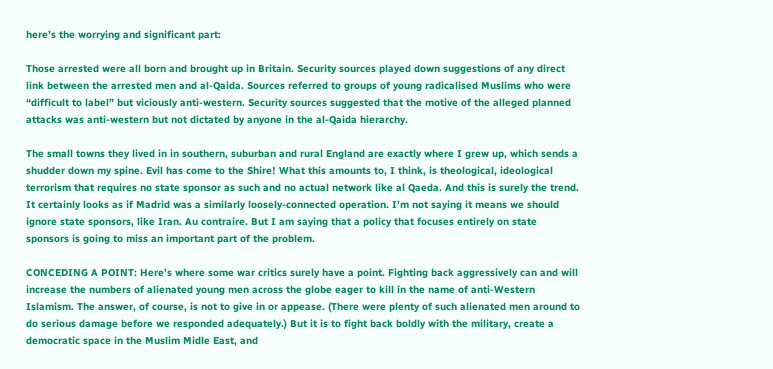here’s the worrying and significant part:

Those arrested were all born and brought up in Britain. Security sources played down suggestions of any direct link between the arrested men and al-Qaida. Sources referred to groups of young radicalised Muslims who were “difficult to label” but viciously anti-western. Security sources suggested that the motive of the alleged planned attacks was anti-western but not dictated by anyone in the al-Qaida hierarchy.

The small towns they lived in in southern, suburban and rural England are exactly where I grew up, which sends a shudder down my spine. Evil has come to the Shire! What this amounts to, I think, is theological, ideological terrorism that requires no state sponsor as such and no actual network like al Qaeda. And this is surely the trend. It certainly looks as if Madrid was a similarly loosely-connected operation. I’m not saying it means we should ignore state sponsors, like Iran. Au contraire. But I am saying that a policy that focuses entirely on state sponsors is going to miss an important part of the problem.

CONCEDING A POINT: Here’s where some war critics surely have a point. Fighting back aggressively can and will increase the numbers of alienated young men across the globe eager to kill in the name of anti-Western Islamism. The answer, of course, is not to give in or appease. (There were plenty of such alienated men around to do serious damage before we responded adequately.) But it is to fight back boldly with the military, create a democratic space in the Muslim Midle East, and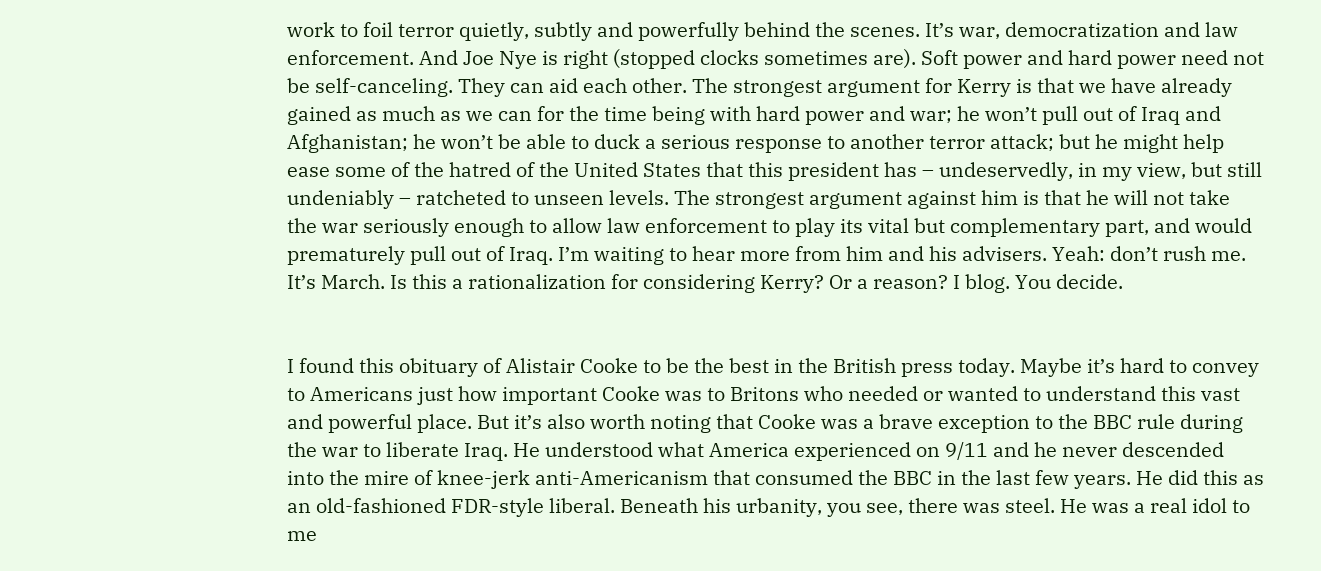work to foil terror quietly, subtly and powerfully behind the scenes. It’s war, democratization and law enforcement. And Joe Nye is right (stopped clocks sometimes are). Soft power and hard power need not be self-canceling. They can aid each other. The strongest argument for Kerry is that we have already gained as much as we can for the time being with hard power and war; he won’t pull out of Iraq and Afghanistan; he won’t be able to duck a serious response to another terror attack; but he might help ease some of the hatred of the United States that this president has – undeservedly, in my view, but still undeniably – ratcheted to unseen levels. The strongest argument against him is that he will not take the war seriously enough to allow law enforcement to play its vital but complementary part, and would prematurely pull out of Iraq. I’m waiting to hear more from him and his advisers. Yeah: don’t rush me. It’s March. Is this a rationalization for considering Kerry? Or a reason? I blog. You decide.


I found this obituary of Alistair Cooke to be the best in the British press today. Maybe it’s hard to convey to Americans just how important Cooke was to Britons who needed or wanted to understand this vast and powerful place. But it’s also worth noting that Cooke was a brave exception to the BBC rule during the war to liberate Iraq. He understood what America experienced on 9/11 and he never descended into the mire of knee-jerk anti-Americanism that consumed the BBC in the last few years. He did this as an old-fashioned FDR-style liberal. Beneath his urbanity, you see, there was steel. He was a real idol to me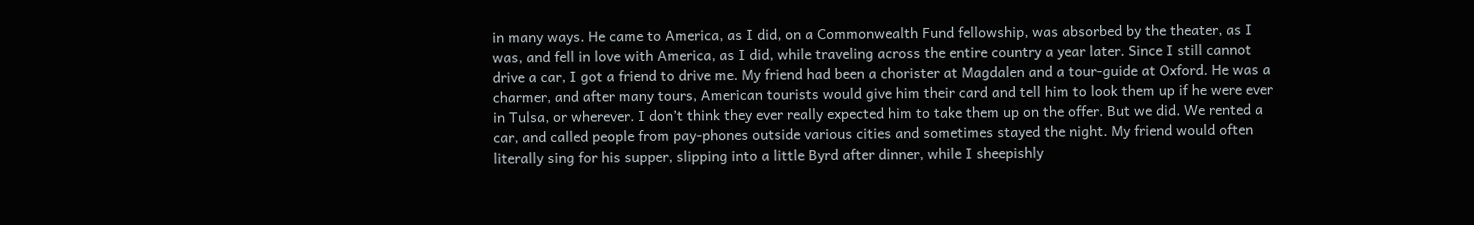in many ways. He came to America, as I did, on a Commonwealth Fund fellowship, was absorbed by the theater, as I was, and fell in love with America, as I did, while traveling across the entire country a year later. Since I still cannot drive a car, I got a friend to drive me. My friend had been a chorister at Magdalen and a tour-guide at Oxford. He was a charmer, and after many tours, American tourists would give him their card and tell him to look them up if he were ever in Tulsa, or wherever. I don’t think they ever really expected him to take them up on the offer. But we did. We rented a car, and called people from pay-phones outside various cities and sometimes stayed the night. My friend would often literally sing for his supper, slipping into a little Byrd after dinner, while I sheepishly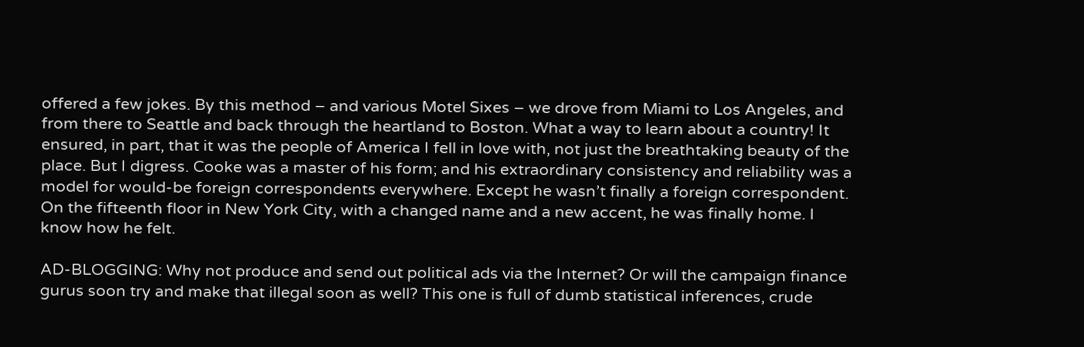offered a few jokes. By this method – and various Motel Sixes – we drove from Miami to Los Angeles, and from there to Seattle and back through the heartland to Boston. What a way to learn about a country! It ensured, in part, that it was the people of America I fell in love with, not just the breathtaking beauty of the place. But I digress. Cooke was a master of his form; and his extraordinary consistency and reliability was a model for would-be foreign correspondents everywhere. Except he wasn’t finally a foreign correspondent. On the fifteenth floor in New York City, with a changed name and a new accent, he was finally home. I know how he felt.

AD-BLOGGING: Why not produce and send out political ads via the Internet? Or will the campaign finance gurus soon try and make that illegal soon as well? This one is full of dumb statistical inferences, crude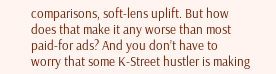comparisons, soft-lens uplift. But how does that make it any worse than most paid-for ads? And you don’t have to worry that some K-Street hustler is making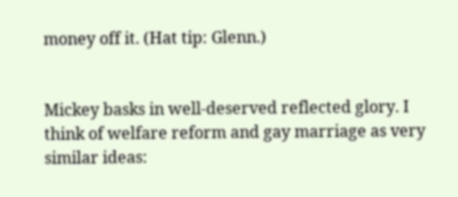money off it. (Hat tip: Glenn.)


Mickey basks in well-deserved reflected glory. I think of welfare reform and gay marriage as very similar ideas: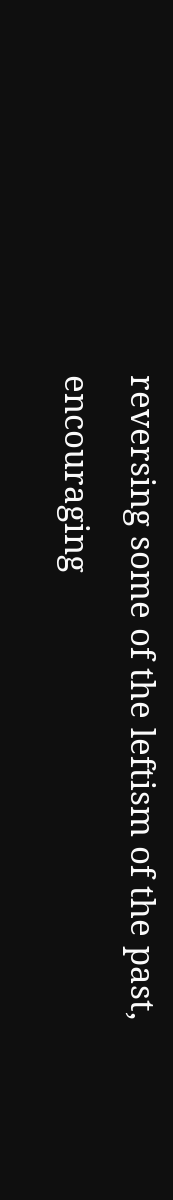reversing some of the leftism of the past, encouraging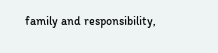family and responsibility,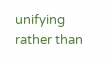unifying rather than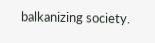balkanizing society.